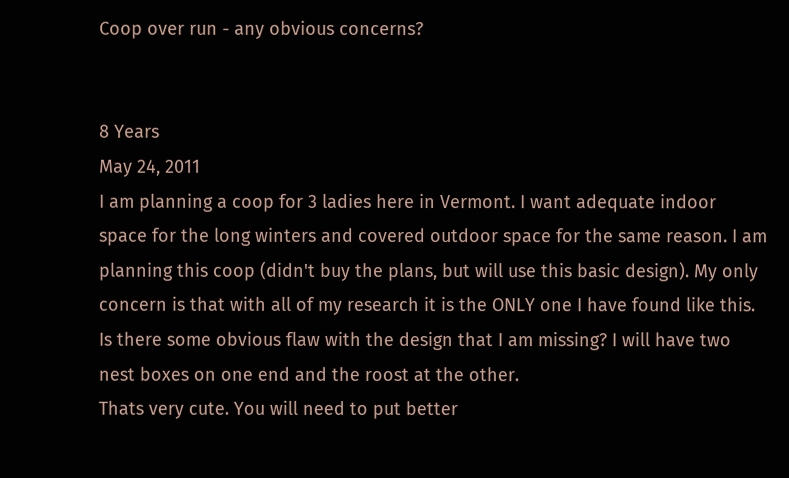Coop over run - any obvious concerns?


8 Years
May 24, 2011
I am planning a coop for 3 ladies here in Vermont. I want adequate indoor space for the long winters and covered outdoor space for the same reason. I am planning this coop (didn't buy the plans, but will use this basic design). My only concern is that with all of my research it is the ONLY one I have found like this. Is there some obvious flaw with the design that I am missing? I will have two nest boxes on one end and the roost at the other.
Thats very cute. You will need to put better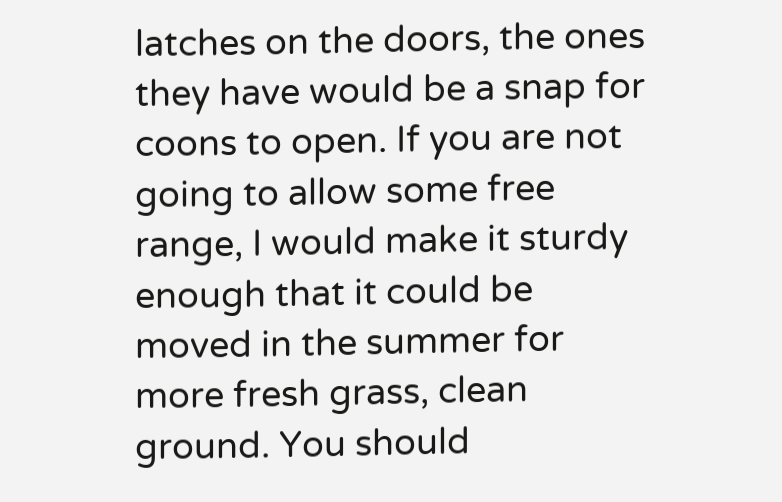latches on the doors, the ones they have would be a snap for coons to open. If you are not going to allow some free range, I would make it sturdy enough that it could be moved in the summer for more fresh grass, clean ground. You should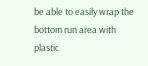be able to easily wrap the bottom run area with plastic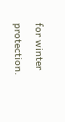for winter protection.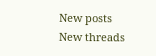New posts New threads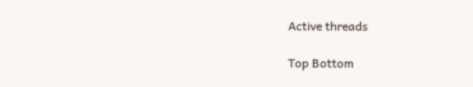Active threads

Top Bottom